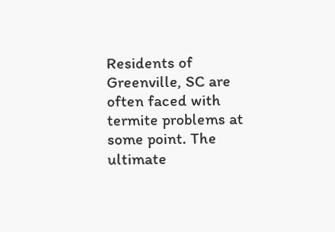Residents of Greenville, SC are often faced with termite problems at some point. The ultimate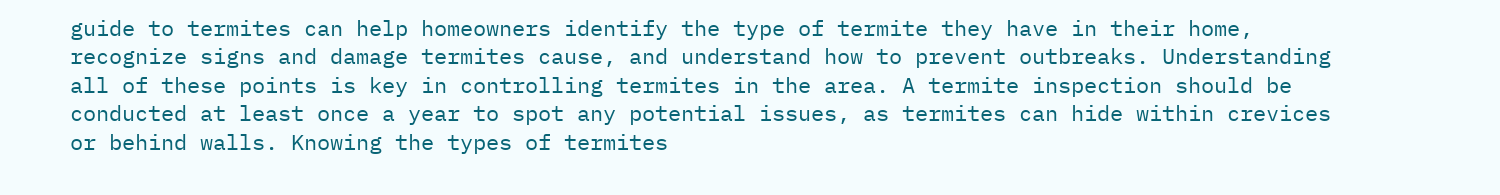guide to termites can help homeowners identify the type of termite they have in their home, recognize signs and damage termites cause, and understand how to prevent outbreaks. Understanding all of these points is key in controlling termites in the area. A termite inspection should be conducted at least once a year to spot any potential issues, as termites can hide within crevices or behind walls. Knowing the types of termites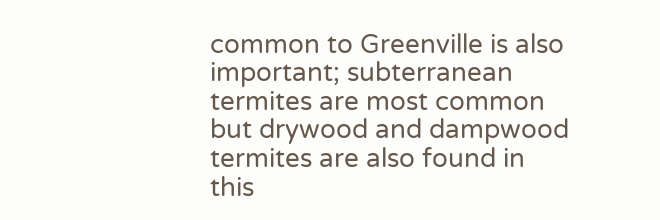common to Greenville is also important; subterranean termites are most common but drywood and dampwood termites are also found in this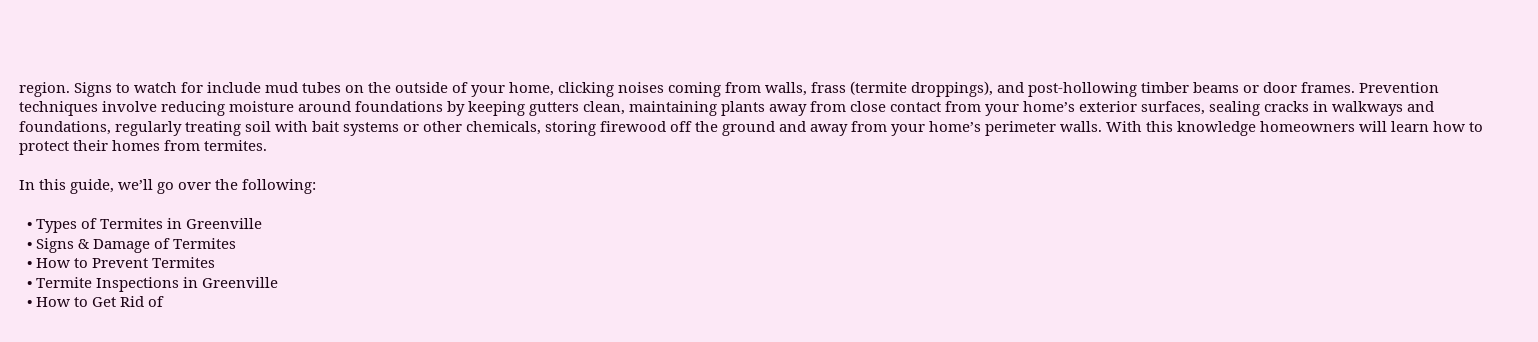region. Signs to watch for include mud tubes on the outside of your home, clicking noises coming from walls, frass (termite droppings), and post-hollowing timber beams or door frames. Prevention techniques involve reducing moisture around foundations by keeping gutters clean, maintaining plants away from close contact from your home’s exterior surfaces, sealing cracks in walkways and foundations, regularly treating soil with bait systems or other chemicals, storing firewood off the ground and away from your home’s perimeter walls. With this knowledge homeowners will learn how to protect their homes from termites.

In this guide, we’ll go over the following:

  • Types of Termites in Greenville
  • Signs & Damage of Termites
  • How to Prevent Termites
  • Termite Inspections in Greenville
  • How to Get Rid of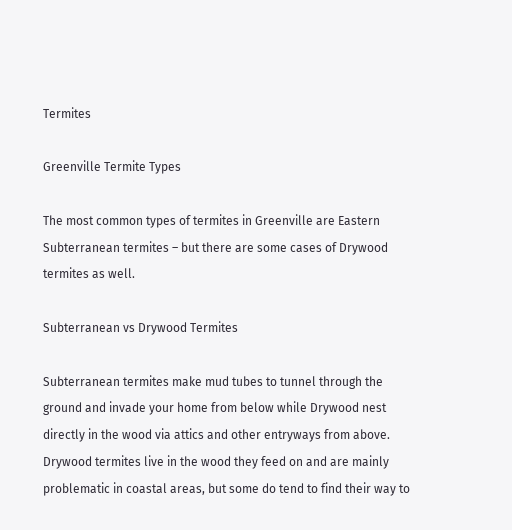Termites

Greenville Termite Types

The most common types of termites in Greenville are Eastern Subterranean termites – but there are some cases of Drywood termites as well.

Subterranean vs Drywood Termites

Subterranean termites make mud tubes to tunnel through the ground and invade your home from below while Drywood nest directly in the wood via attics and other entryways from above.  Drywood termites live in the wood they feed on and are mainly problematic in coastal areas, but some do tend to find their way to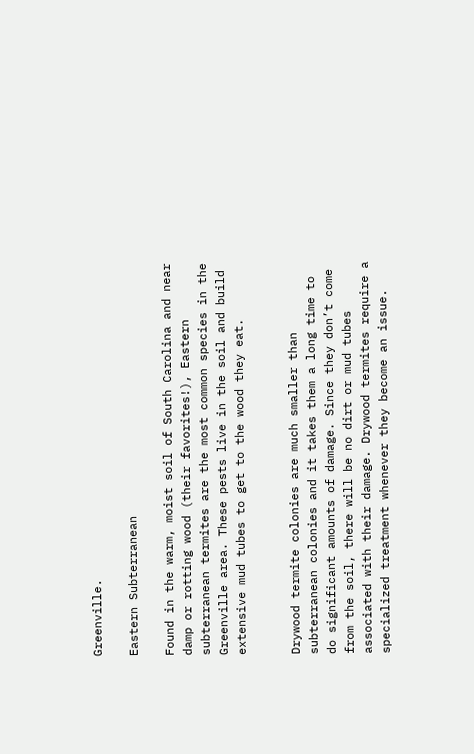Greenville.

Eastern Subterranean

Found in the warm, moist soil of South Carolina and near damp or rotting wood (their favorites!), Eastern subterranean termites are the most common species in the Greenville area. These pests live in the soil and build extensive mud tubes to get to the wood they eat.


Drywood termite colonies are much smaller than subterranean colonies and it takes them a long time to do significant amounts of damage. Since they don’t come from the soil, there will be no dirt or mud tubes associated with their damage. Drywood termites require a specialized treatment whenever they become an issue.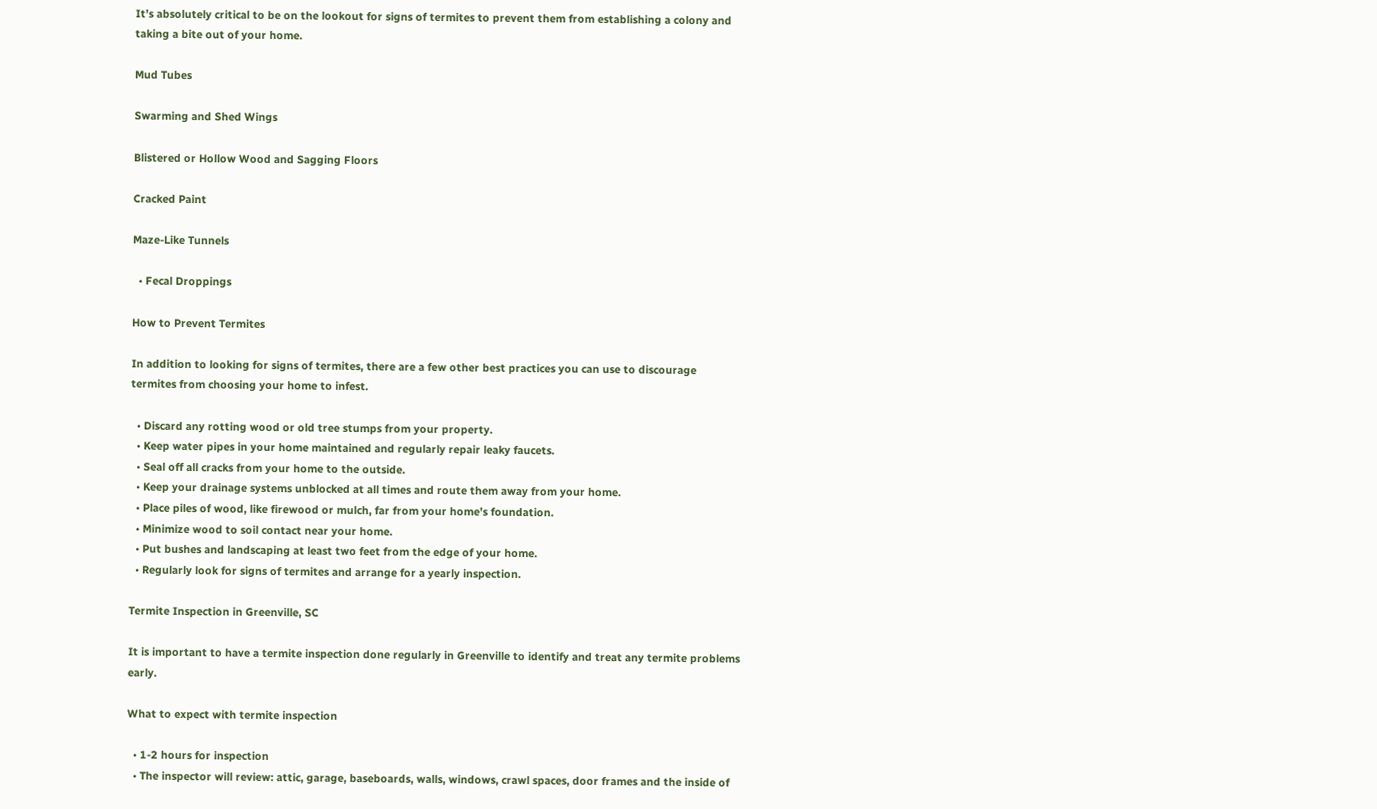It’s absolutely critical to be on the lookout for signs of termites to prevent them from establishing a colony and taking a bite out of your home.

Mud Tubes

Swarming and Shed Wings

Blistered or Hollow Wood and Sagging Floors

Cracked Paint

Maze-Like Tunnels

  • Fecal Droppings

How to Prevent Termites

In addition to looking for signs of termites, there are a few other best practices you can use to discourage termites from choosing your home to infest.

  • Discard any rotting wood or old tree stumps from your property.
  • Keep water pipes in your home maintained and regularly repair leaky faucets.
  • Seal off all cracks from your home to the outside.
  • Keep your drainage systems unblocked at all times and route them away from your home.
  • Place piles of wood, like firewood or mulch, far from your home’s foundation.
  • Minimize wood to soil contact near your home.
  • Put bushes and landscaping at least two feet from the edge of your home.
  • Regularly look for signs of termites and arrange for a yearly inspection.

Termite Inspection in Greenville, SC

It is important to have a termite inspection done regularly in Greenville to identify and treat any termite problems early.

What to expect with termite inspection

  • 1-2 hours for inspection
  • The inspector will review: attic, garage, baseboards, walls, windows, crawl spaces, door frames and the inside of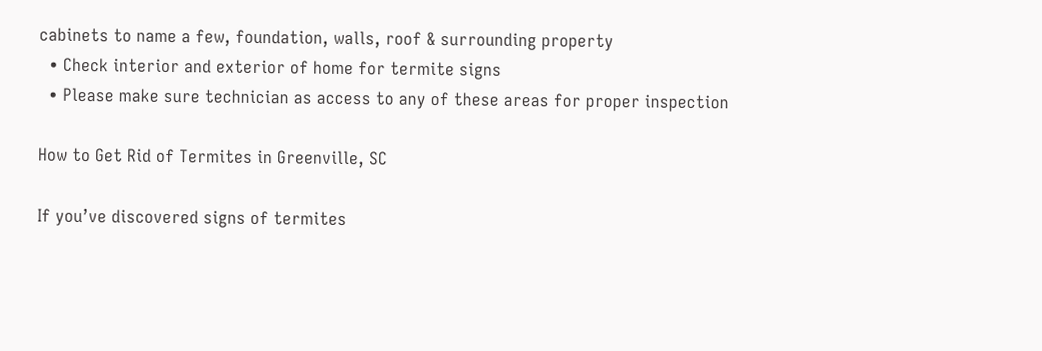cabinets to name a few, foundation, walls, roof & surrounding property
  • Check interior and exterior of home for termite signs
  • Please make sure technician as access to any of these areas for proper inspection

How to Get Rid of Termites in Greenville, SC

If you’ve discovered signs of termites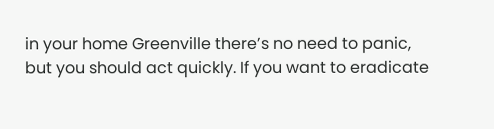in your home Greenville there’s no need to panic, but you should act quickly. If you want to eradicate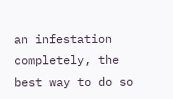an infestation completely, the best way to do so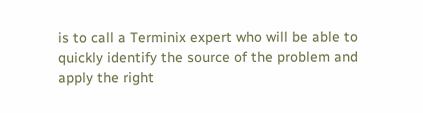is to call a Terminix expert who will be able to quickly identify the source of the problem and apply the right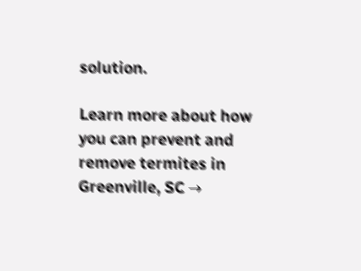solution.

Learn more about how you can prevent and remove termites in Greenville, SC →